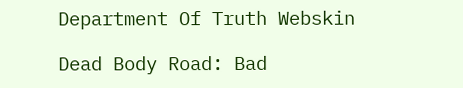Department Of Truth Webskin

Dead Body Road: Bad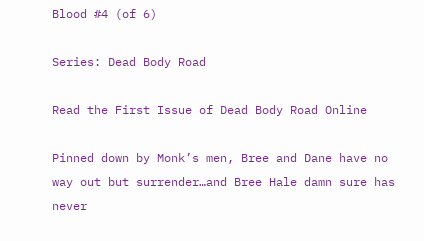Blood #4 (of 6)

Series: Dead Body Road

Read the First Issue of Dead Body Road Online

Pinned down by Monk’s men, Bree and Dane have no way out but surrender…and Bree Hale damn sure has never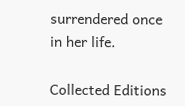surrendered once in her life.

Collected Editions